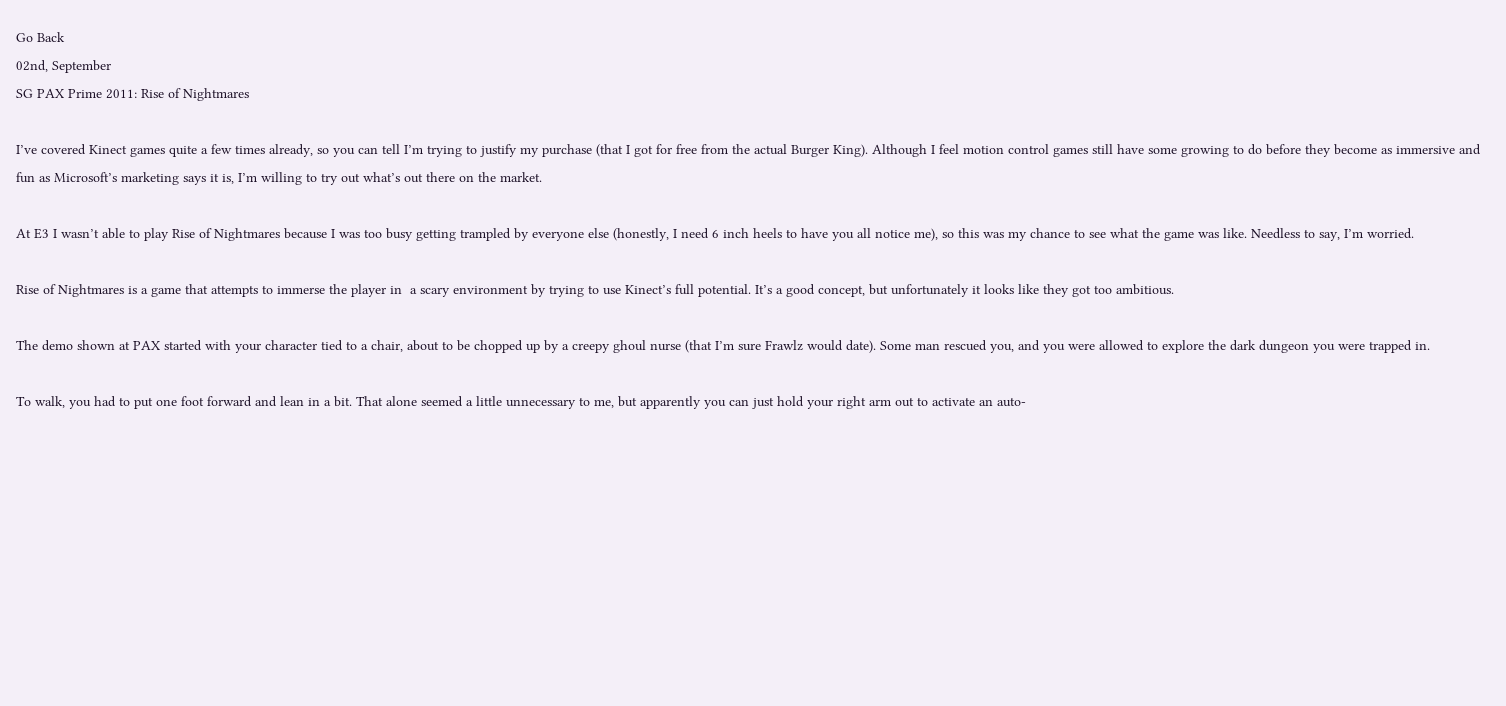Go Back
02nd, September
SG PAX Prime 2011: Rise of Nightmares

I’ve covered Kinect games quite a few times already, so you can tell I’m trying to justify my purchase (that I got for free from the actual Burger King). Although I feel motion control games still have some growing to do before they become as immersive and fun as Microsoft’s marketing says it is, I’m willing to try out what’s out there on the market.

At E3 I wasn’t able to play Rise of Nightmares because I was too busy getting trampled by everyone else (honestly, I need 6 inch heels to have you all notice me), so this was my chance to see what the game was like. Needless to say, I’m worried.

Rise of Nightmares is a game that attempts to immerse the player in  a scary environment by trying to use Kinect’s full potential. It’s a good concept, but unfortunately it looks like they got too ambitious.

The demo shown at PAX started with your character tied to a chair, about to be chopped up by a creepy ghoul nurse (that I’m sure Frawlz would date). Some man rescued you, and you were allowed to explore the dark dungeon you were trapped in.

To walk, you had to put one foot forward and lean in a bit. That alone seemed a little unnecessary to me, but apparently you can just hold your right arm out to activate an auto-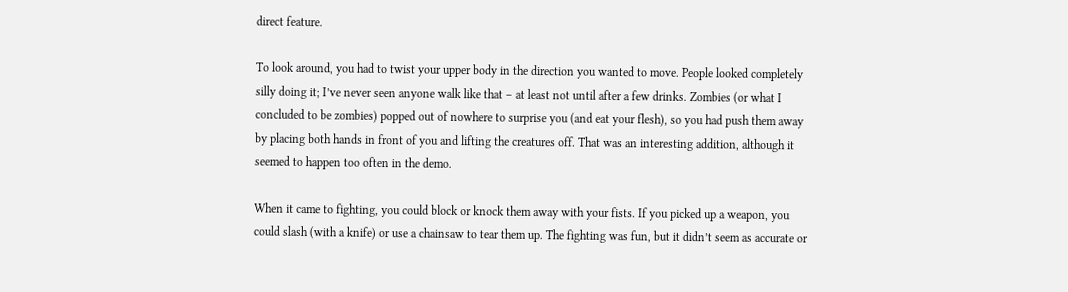direct feature.

To look around, you had to twist your upper body in the direction you wanted to move. People looked completely silly doing it; I’ve never seen anyone walk like that – at least not until after a few drinks. Zombies (or what I concluded to be zombies) popped out of nowhere to surprise you (and eat your flesh), so you had push them away by placing both hands in front of you and lifting the creatures off. That was an interesting addition, although it seemed to happen too often in the demo.

When it came to fighting, you could block or knock them away with your fists. If you picked up a weapon, you could slash (with a knife) or use a chainsaw to tear them up. The fighting was fun, but it didn’t seem as accurate or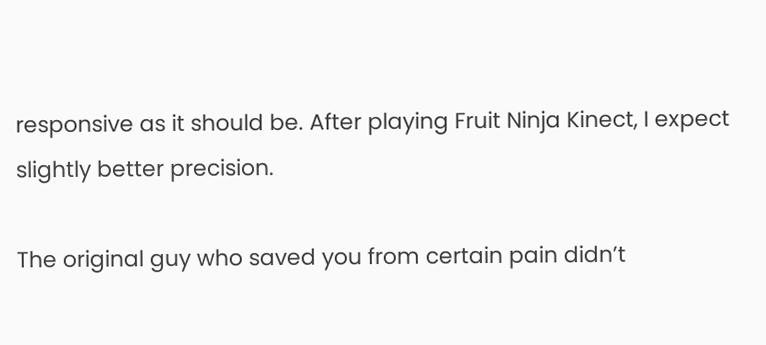responsive as it should be. After playing Fruit Ninja Kinect, I expect slightly better precision.

The original guy who saved you from certain pain didn’t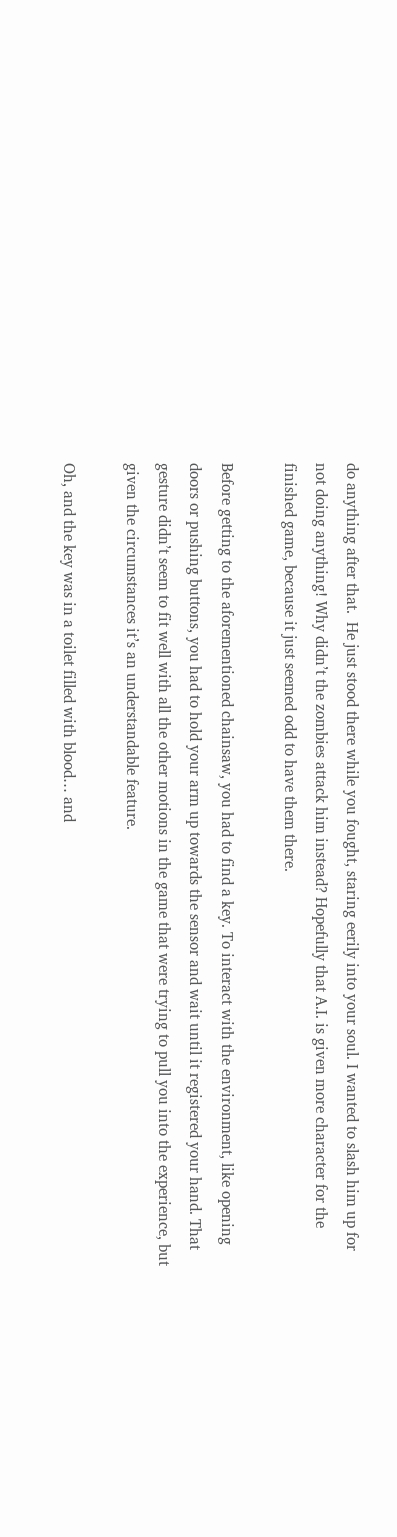do anything after that.  He just stood there while you fought, staring eerily into your soul. I wanted to slash him up for not doing anything! Why didn’t the zombies attack him instead? Hopefully that A.I. is given more character for the finished game, because it just seemed odd to have them there.

Before getting to the aforementioned chainsaw, you had to find a key. To interact with the environment, like opening doors or pushing buttons, you had to hold your arm up towards the sensor and wait until it registered your hand. That gesture didn’t seem to fit well with all the other motions in the game that were trying to pull you into the experience, but given the circumstances it’s an understandable feature.

Oh, and the key was in a toilet filled with blood… and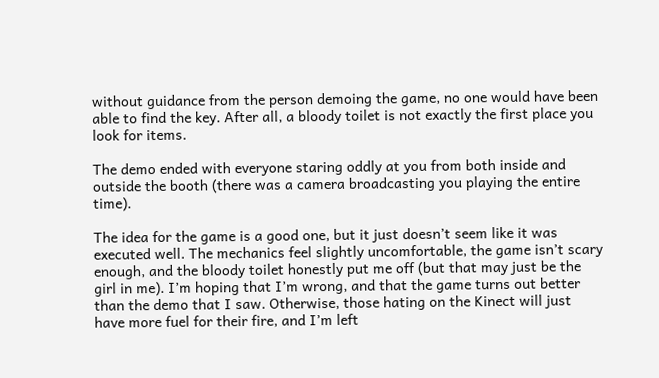without guidance from the person demoing the game, no one would have been able to find the key. After all, a bloody toilet is not exactly the first place you look for items.

The demo ended with everyone staring oddly at you from both inside and outside the booth (there was a camera broadcasting you playing the entire time).

The idea for the game is a good one, but it just doesn’t seem like it was executed well. The mechanics feel slightly uncomfortable, the game isn’t scary enough, and the bloody toilet honestly put me off (but that may just be the girl in me). I’m hoping that I’m wrong, and that the game turns out better than the demo that I saw. Otherwise, those hating on the Kinect will just have more fuel for their fire, and I’m left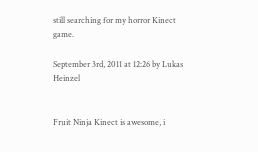still searching for my horror Kinect game.

September 3rd, 2011 at 12:26 by Lukas Heinzel


Fruit Ninja Kinect is awesome, i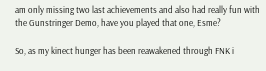am only missing two last achievements and also had really fun with the Gunstringer Demo, have you played that one, Esme?

So, as my kinect hunger has been reawakened through FNK i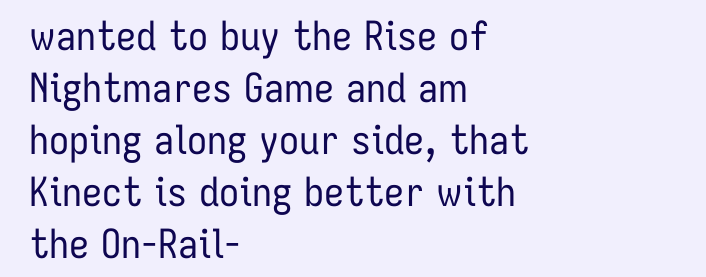wanted to buy the Rise of Nightmares Game and am hoping along your side, that Kinect is doing better with the On-Rail-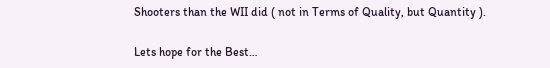Shooters than the WII did ( not in Terms of Quality, but Quantity ).

Lets hope for the Best…